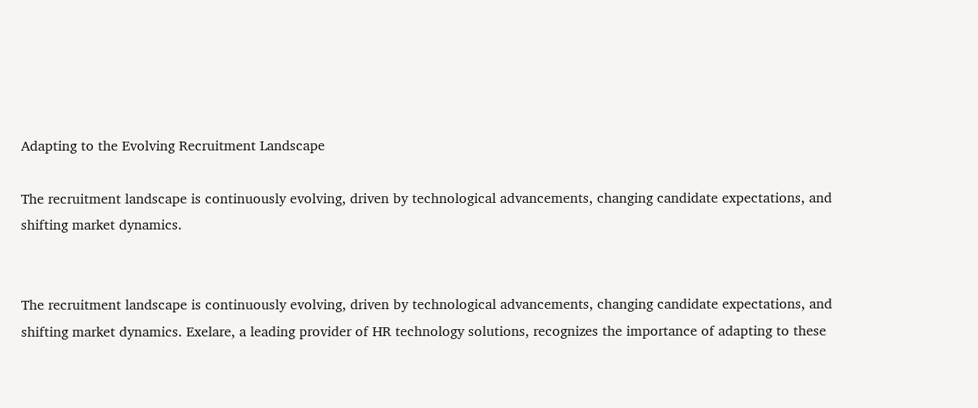Adapting to the Evolving Recruitment Landscape

The recruitment landscape is continuously evolving, driven by technological advancements, changing candidate expectations, and shifting market dynamics.


The recruitment landscape is continuously evolving, driven by technological advancements, changing candidate expectations, and shifting market dynamics. Exelare, a leading provider of HR technology solutions, recognizes the importance of adapting to these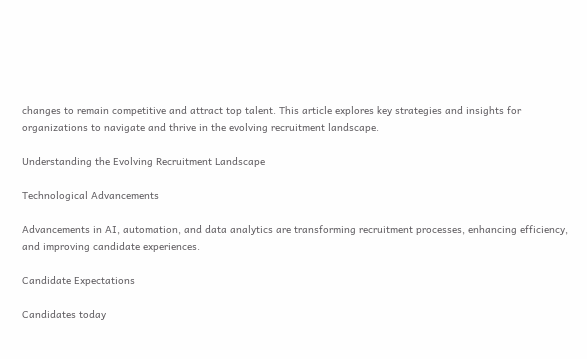changes to remain competitive and attract top talent. This article explores key strategies and insights for organizations to navigate and thrive in the evolving recruitment landscape.

Understanding the Evolving Recruitment Landscape

Technological Advancements

Advancements in AI, automation, and data analytics are transforming recruitment processes, enhancing efficiency, and improving candidate experiences.

Candidate Expectations

Candidates today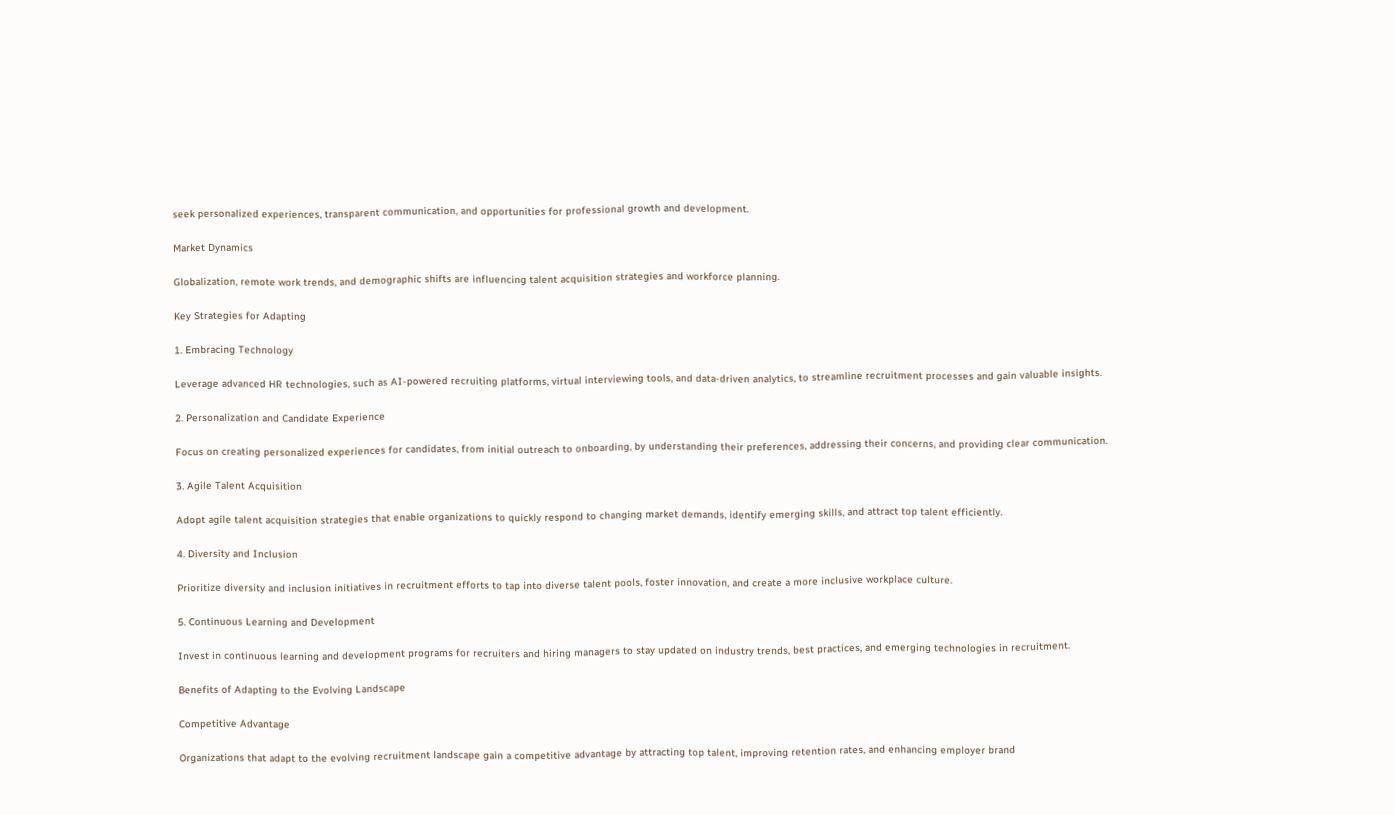seek personalized experiences, transparent communication, and opportunities for professional growth and development.

Market Dynamics

Globalization, remote work trends, and demographic shifts are influencing talent acquisition strategies and workforce planning.

Key Strategies for Adapting

1. Embracing Technology

Leverage advanced HR technologies, such as AI-powered recruiting platforms, virtual interviewing tools, and data-driven analytics, to streamline recruitment processes and gain valuable insights.

2. Personalization and Candidate Experience

Focus on creating personalized experiences for candidates, from initial outreach to onboarding, by understanding their preferences, addressing their concerns, and providing clear communication.

3. Agile Talent Acquisition

Adopt agile talent acquisition strategies that enable organizations to quickly respond to changing market demands, identify emerging skills, and attract top talent efficiently.

4. Diversity and Inclusion

Prioritize diversity and inclusion initiatives in recruitment efforts to tap into diverse talent pools, foster innovation, and create a more inclusive workplace culture.

5. Continuous Learning and Development

Invest in continuous learning and development programs for recruiters and hiring managers to stay updated on industry trends, best practices, and emerging technologies in recruitment.

Benefits of Adapting to the Evolving Landscape

Competitive Advantage

Organizations that adapt to the evolving recruitment landscape gain a competitive advantage by attracting top talent, improving retention rates, and enhancing employer brand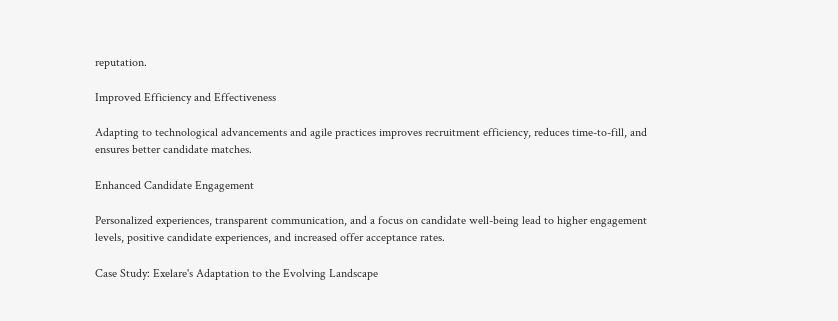reputation.

Improved Efficiency and Effectiveness

Adapting to technological advancements and agile practices improves recruitment efficiency, reduces time-to-fill, and ensures better candidate matches.

Enhanced Candidate Engagement

Personalized experiences, transparent communication, and a focus on candidate well-being lead to higher engagement levels, positive candidate experiences, and increased offer acceptance rates.

Case Study: Exelare's Adaptation to the Evolving Landscape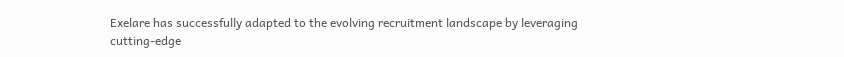Exelare has successfully adapted to the evolving recruitment landscape by leveraging cutting-edge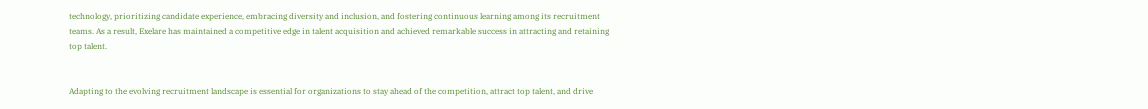technology, prioritizing candidate experience, embracing diversity and inclusion, and fostering continuous learning among its recruitment teams. As a result, Exelare has maintained a competitive edge in talent acquisition and achieved remarkable success in attracting and retaining top talent.


Adapting to the evolving recruitment landscape is essential for organizations to stay ahead of the competition, attract top talent, and drive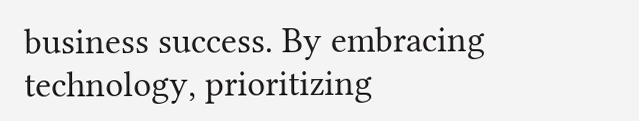business success. By embracing technology, prioritizing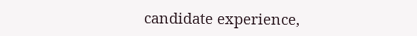candidate experience,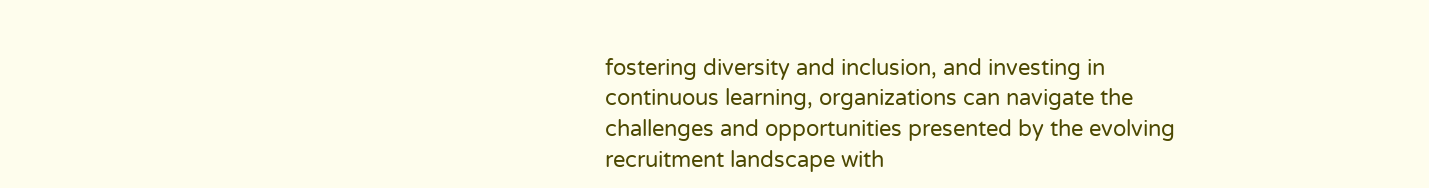fostering diversity and inclusion, and investing in continuous learning, organizations can navigate the challenges and opportunities presented by the evolving recruitment landscape with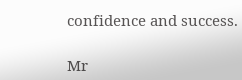confidence and success.

Mr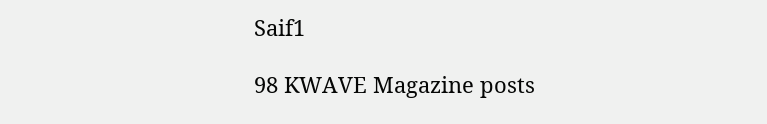Saif1

98 KWAVE Magazine posts